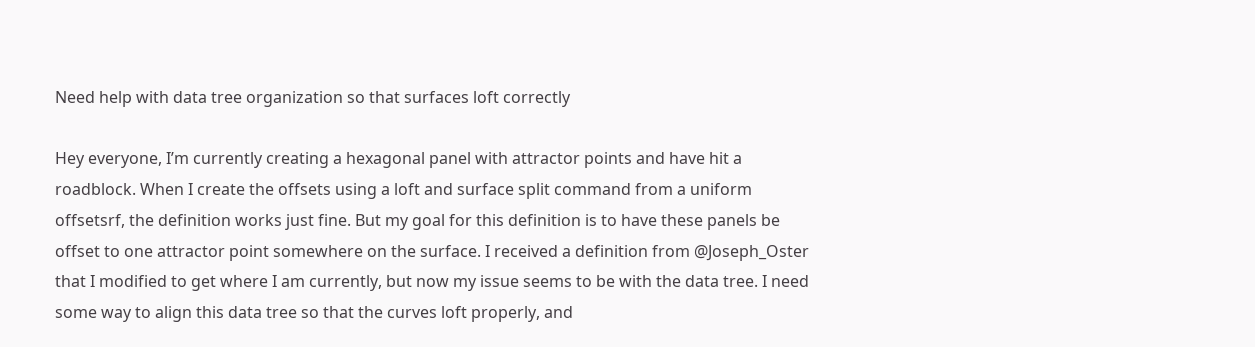Need help with data tree organization so that surfaces loft correctly

Hey everyone, I’m currently creating a hexagonal panel with attractor points and have hit a roadblock. When I create the offsets using a loft and surface split command from a uniform offsetsrf, the definition works just fine. But my goal for this definition is to have these panels be offset to one attractor point somewhere on the surface. I received a definition from @Joseph_Oster that I modified to get where I am currently, but now my issue seems to be with the data tree. I need some way to align this data tree so that the curves loft properly, and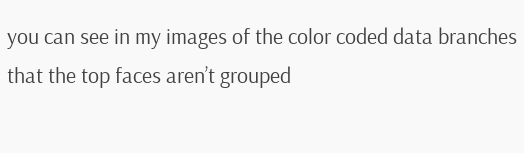you can see in my images of the color coded data branches that the top faces aren’t grouped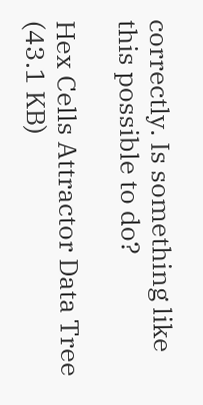correctly. Is something like this possible to do?

Hex Cells Attractor Data Tree (43.1 KB)